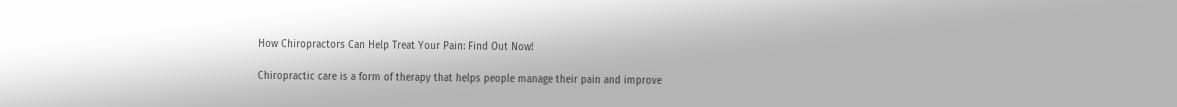How Chiropractors Can Help Treat Your Pain: Find Out Now!

Chiropractic care is a form of therapy that helps people manage their pain and improve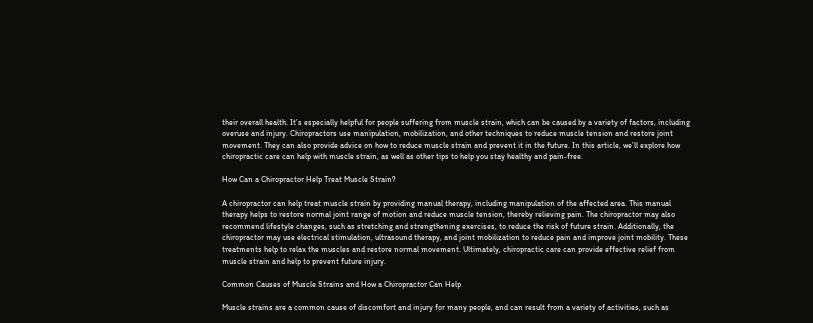their overall health. It’s especially helpful for people suffering from muscle strain, which can be caused by a variety of factors, including overuse and injury. Chiropractors use manipulation, mobilization, and other techniques to reduce muscle tension and restore joint movement. They can also provide advice on how to reduce muscle strain and prevent it in the future. In this article, we’ll explore how chiropractic care can help with muscle strain, as well as other tips to help you stay healthy and pain-free.

How Can a Chiropractor Help Treat Muscle Strain?

A chiropractor can help treat muscle strain by providing manual therapy, including manipulation of the affected area. This manual therapy helps to restore normal joint range of motion and reduce muscle tension, thereby relieving pain. The chiropractor may also recommend lifestyle changes, such as stretching and strengthening exercises, to reduce the risk of future strain. Additionally, the chiropractor may use electrical stimulation, ultrasound therapy, and joint mobilization to reduce pain and improve joint mobility. These treatments help to relax the muscles and restore normal movement. Ultimately, chiropractic care can provide effective relief from muscle strain and help to prevent future injury.

Common Causes of Muscle Strains and How a Chiropractor Can Help

Muscle strains are a common cause of discomfort and injury for many people, and can result from a variety of activities, such as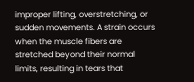improper lifting, overstretching, or sudden movements. A strain occurs when the muscle fibers are stretched beyond their normal limits, resulting in tears that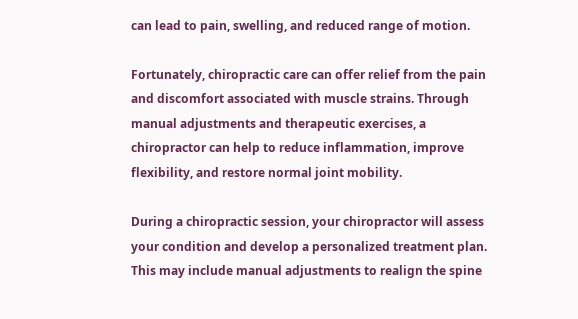can lead to pain, swelling, and reduced range of motion.

Fortunately, chiropractic care can offer relief from the pain and discomfort associated with muscle strains. Through manual adjustments and therapeutic exercises, a chiropractor can help to reduce inflammation, improve flexibility, and restore normal joint mobility.

During a chiropractic session, your chiropractor will assess your condition and develop a personalized treatment plan. This may include manual adjustments to realign the spine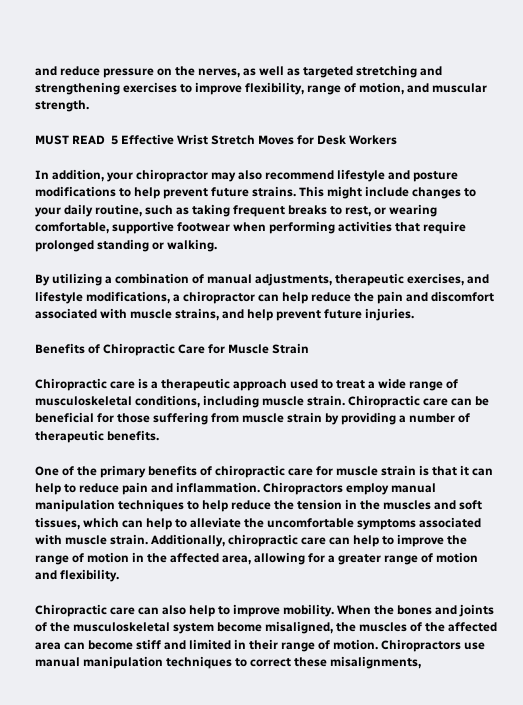and reduce pressure on the nerves, as well as targeted stretching and strengthening exercises to improve flexibility, range of motion, and muscular strength.

MUST READ  5 Effective Wrist Stretch Moves for Desk Workers

In addition, your chiropractor may also recommend lifestyle and posture modifications to help prevent future strains. This might include changes to your daily routine, such as taking frequent breaks to rest, or wearing comfortable, supportive footwear when performing activities that require prolonged standing or walking.

By utilizing a combination of manual adjustments, therapeutic exercises, and lifestyle modifications, a chiropractor can help reduce the pain and discomfort associated with muscle strains, and help prevent future injuries.

Benefits of Chiropractic Care for Muscle Strain

Chiropractic care is a therapeutic approach used to treat a wide range of musculoskeletal conditions, including muscle strain. Chiropractic care can be beneficial for those suffering from muscle strain by providing a number of therapeutic benefits.

One of the primary benefits of chiropractic care for muscle strain is that it can help to reduce pain and inflammation. Chiropractors employ manual manipulation techniques to help reduce the tension in the muscles and soft tissues, which can help to alleviate the uncomfortable symptoms associated with muscle strain. Additionally, chiropractic care can help to improve the range of motion in the affected area, allowing for a greater range of motion and flexibility.

Chiropractic care can also help to improve mobility. When the bones and joints of the musculoskeletal system become misaligned, the muscles of the affected area can become stiff and limited in their range of motion. Chiropractors use manual manipulation techniques to correct these misalignments,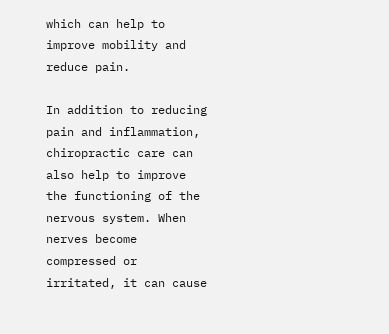which can help to improve mobility and reduce pain.

In addition to reducing pain and inflammation, chiropractic care can also help to improve the functioning of the nervous system. When nerves become compressed or irritated, it can cause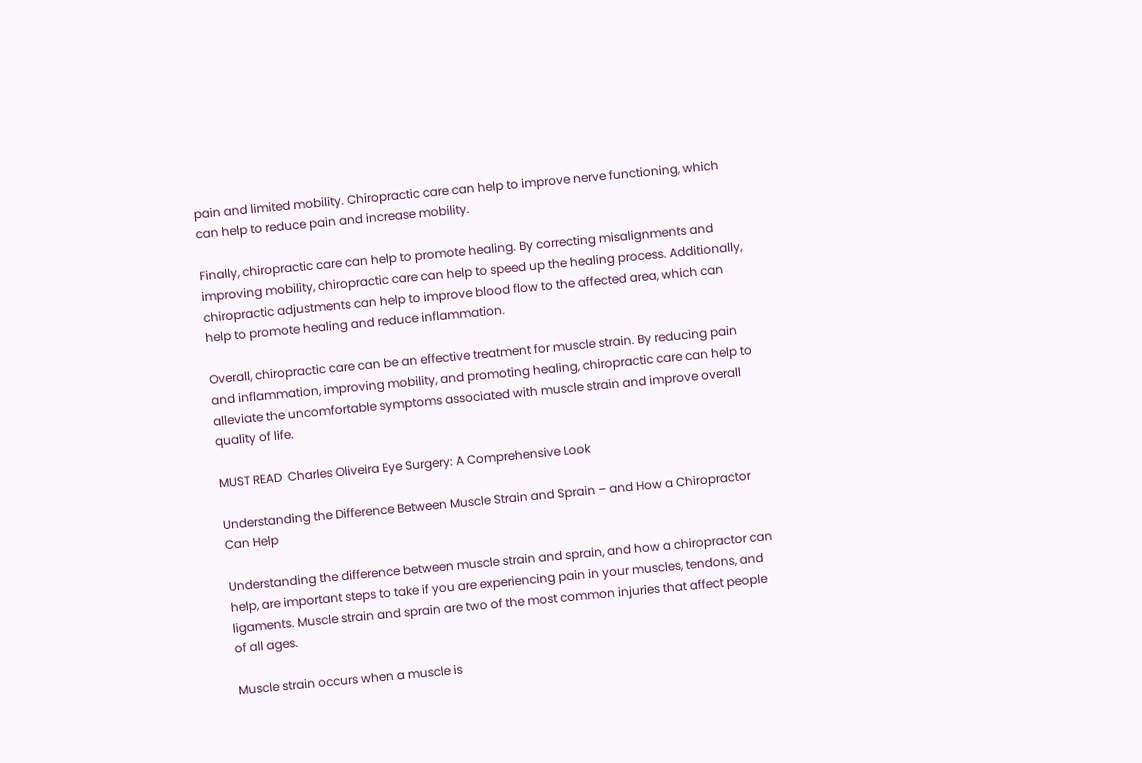pain and limited mobility. Chiropractic care can help to improve nerve functioning, which can help to reduce pain and increase mobility.

Finally, chiropractic care can help to promote healing. By correcting misalignments and improving mobility, chiropractic care can help to speed up the healing process. Additionally, chiropractic adjustments can help to improve blood flow to the affected area, which can help to promote healing and reduce inflammation.

Overall, chiropractic care can be an effective treatment for muscle strain. By reducing pain and inflammation, improving mobility, and promoting healing, chiropractic care can help to alleviate the uncomfortable symptoms associated with muscle strain and improve overall quality of life.

MUST READ  Charles Oliveira Eye Surgery: A Comprehensive Look

Understanding the Difference Between Muscle Strain and Sprain – and How a Chiropractor Can Help

Understanding the difference between muscle strain and sprain, and how a chiropractor can help, are important steps to take if you are experiencing pain in your muscles, tendons, and ligaments. Muscle strain and sprain are two of the most common injuries that affect people of all ages.

Muscle strain occurs when a muscle is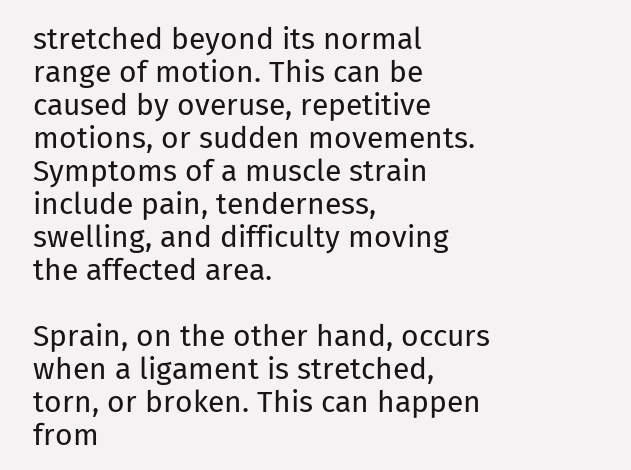stretched beyond its normal range of motion. This can be caused by overuse, repetitive motions, or sudden movements. Symptoms of a muscle strain include pain, tenderness, swelling, and difficulty moving the affected area.

Sprain, on the other hand, occurs when a ligament is stretched, torn, or broken. This can happen from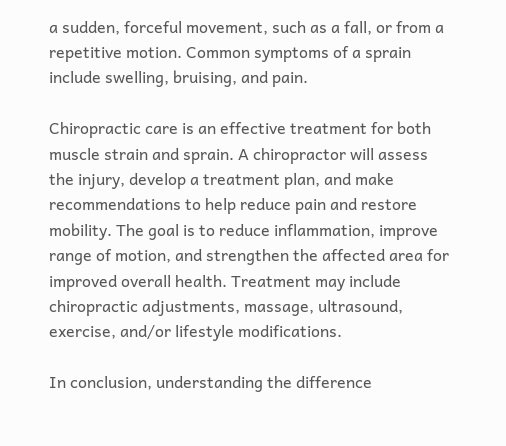a sudden, forceful movement, such as a fall, or from a repetitive motion. Common symptoms of a sprain include swelling, bruising, and pain.

Chiropractic care is an effective treatment for both muscle strain and sprain. A chiropractor will assess the injury, develop a treatment plan, and make recommendations to help reduce pain and restore mobility. The goal is to reduce inflammation, improve range of motion, and strengthen the affected area for improved overall health. Treatment may include chiropractic adjustments, massage, ultrasound, exercise, and/or lifestyle modifications.

In conclusion, understanding the difference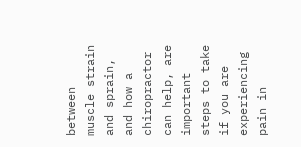between muscle strain and sprain, and how a chiropractor can help, are important steps to take if you are experiencing pain in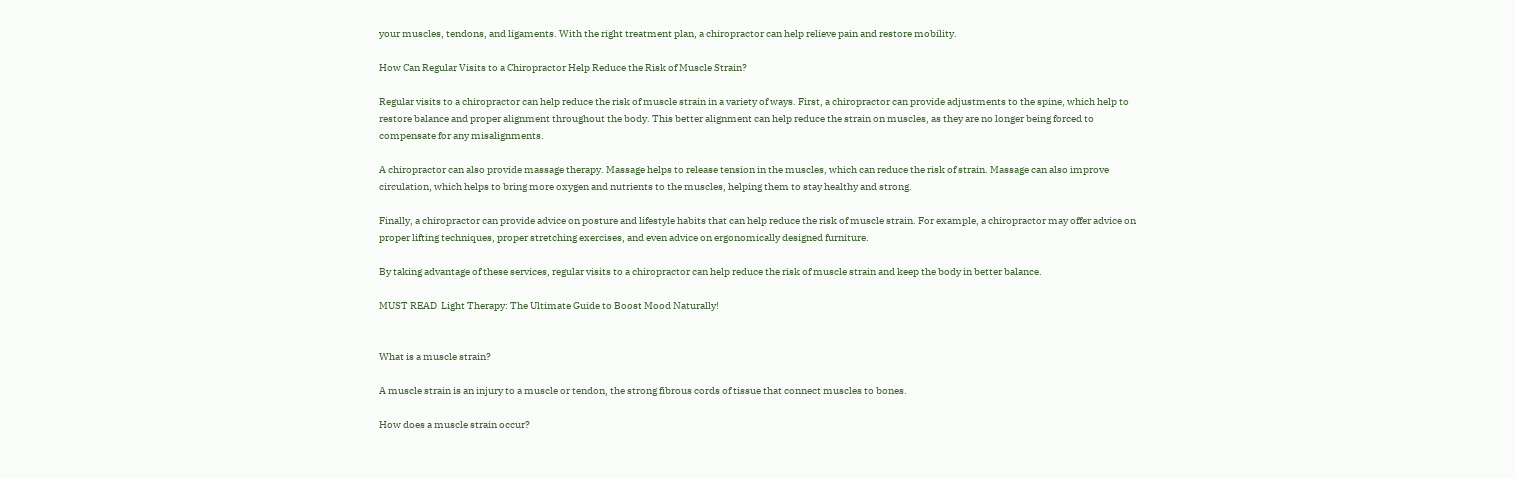your muscles, tendons, and ligaments. With the right treatment plan, a chiropractor can help relieve pain and restore mobility.

How Can Regular Visits to a Chiropractor Help Reduce the Risk of Muscle Strain?

Regular visits to a chiropractor can help reduce the risk of muscle strain in a variety of ways. First, a chiropractor can provide adjustments to the spine, which help to restore balance and proper alignment throughout the body. This better alignment can help reduce the strain on muscles, as they are no longer being forced to compensate for any misalignments.

A chiropractor can also provide massage therapy. Massage helps to release tension in the muscles, which can reduce the risk of strain. Massage can also improve circulation, which helps to bring more oxygen and nutrients to the muscles, helping them to stay healthy and strong.

Finally, a chiropractor can provide advice on posture and lifestyle habits that can help reduce the risk of muscle strain. For example, a chiropractor may offer advice on proper lifting techniques, proper stretching exercises, and even advice on ergonomically designed furniture.

By taking advantage of these services, regular visits to a chiropractor can help reduce the risk of muscle strain and keep the body in better balance.

MUST READ  Light Therapy: The Ultimate Guide to Boost Mood Naturally!


What is a muscle strain?

A muscle strain is an injury to a muscle or tendon, the strong fibrous cords of tissue that connect muscles to bones.

How does a muscle strain occur?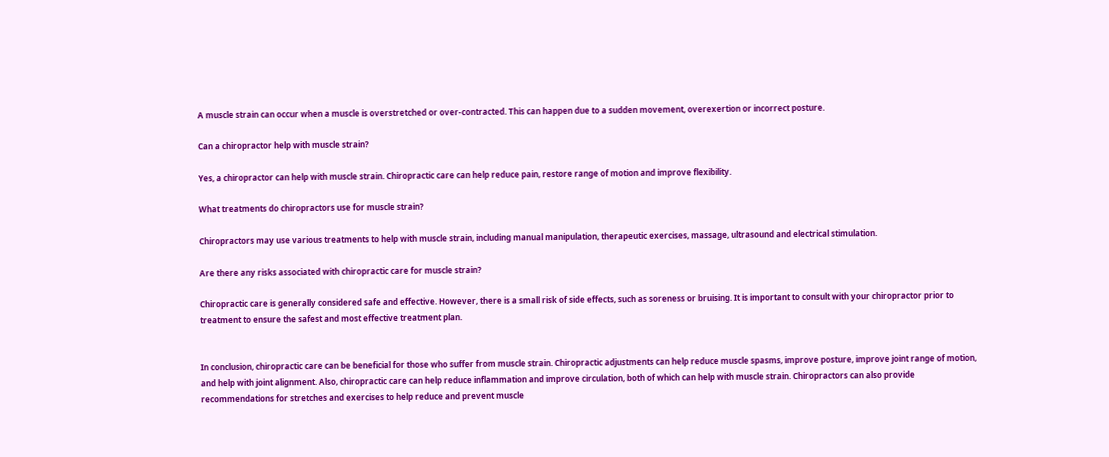A muscle strain can occur when a muscle is overstretched or over-contracted. This can happen due to a sudden movement, overexertion or incorrect posture.

Can a chiropractor help with muscle strain?

Yes, a chiropractor can help with muscle strain. Chiropractic care can help reduce pain, restore range of motion and improve flexibility.

What treatments do chiropractors use for muscle strain?

Chiropractors may use various treatments to help with muscle strain, including manual manipulation, therapeutic exercises, massage, ultrasound and electrical stimulation.

Are there any risks associated with chiropractic care for muscle strain?

Chiropractic care is generally considered safe and effective. However, there is a small risk of side effects, such as soreness or bruising. It is important to consult with your chiropractor prior to treatment to ensure the safest and most effective treatment plan.


In conclusion, chiropractic care can be beneficial for those who suffer from muscle strain. Chiropractic adjustments can help reduce muscle spasms, improve posture, improve joint range of motion, and help with joint alignment. Also, chiropractic care can help reduce inflammation and improve circulation, both of which can help with muscle strain. Chiropractors can also provide recommendations for stretches and exercises to help reduce and prevent muscle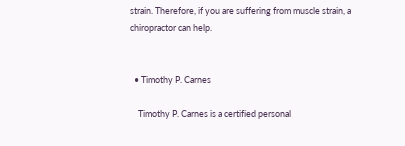strain. Therefore, if you are suffering from muscle strain, a chiropractor can help.


  • Timothy P. Carnes

    Timothy P. Carnes is a certified personal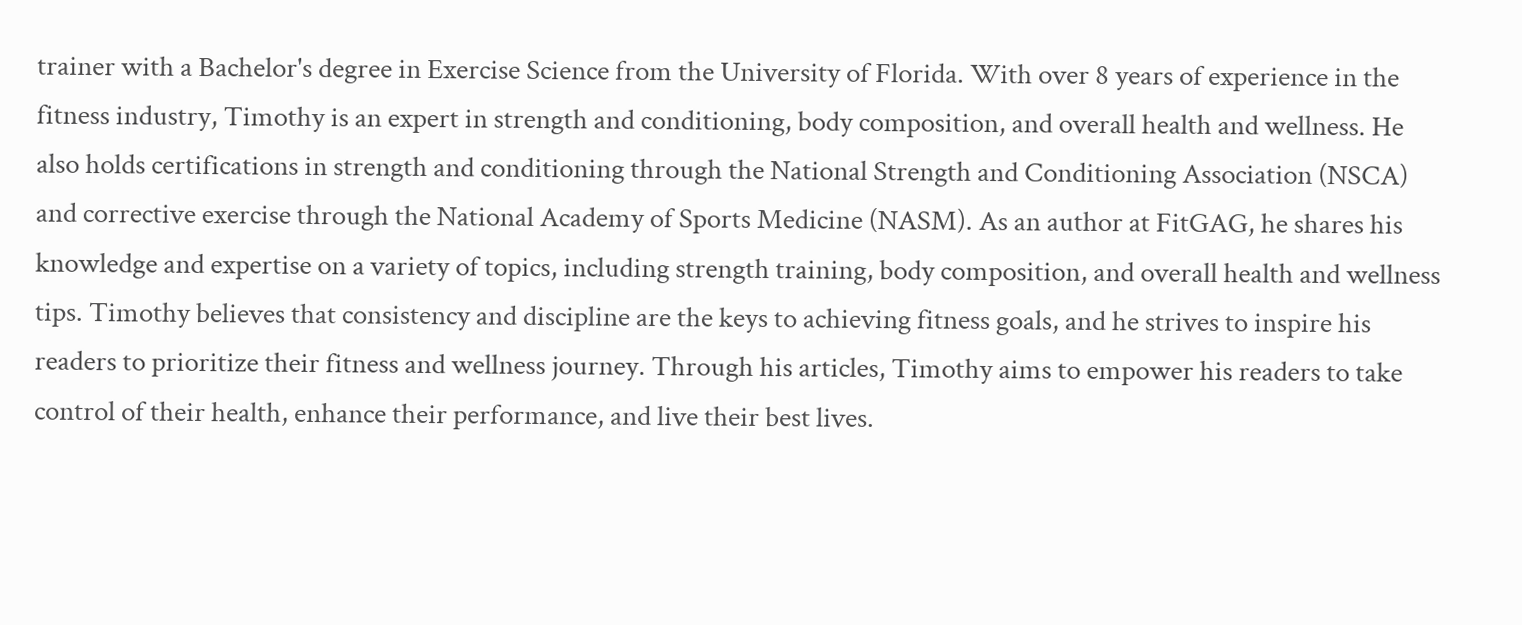trainer with a Bachelor's degree in Exercise Science from the University of Florida. With over 8 years of experience in the fitness industry, Timothy is an expert in strength and conditioning, body composition, and overall health and wellness. He also holds certifications in strength and conditioning through the National Strength and Conditioning Association (NSCA) and corrective exercise through the National Academy of Sports Medicine (NASM). As an author at FitGAG, he shares his knowledge and expertise on a variety of topics, including strength training, body composition, and overall health and wellness tips. Timothy believes that consistency and discipline are the keys to achieving fitness goals, and he strives to inspire his readers to prioritize their fitness and wellness journey. Through his articles, Timothy aims to empower his readers to take control of their health, enhance their performance, and live their best lives.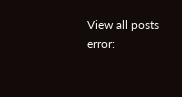View all posts
error: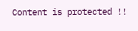Content is protected !!